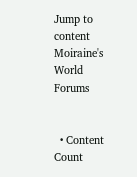Jump to content
Moiraine's World Forums


  • Content Count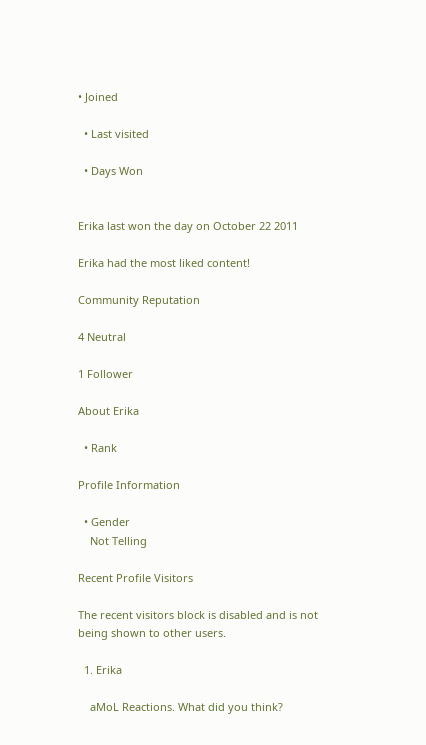• Joined

  • Last visited

  • Days Won


Erika last won the day on October 22 2011

Erika had the most liked content!

Community Reputation

4 Neutral

1 Follower

About Erika

  • Rank

Profile Information

  • Gender
    Not Telling

Recent Profile Visitors

The recent visitors block is disabled and is not being shown to other users.

  1. Erika

    aMoL Reactions. What did you think?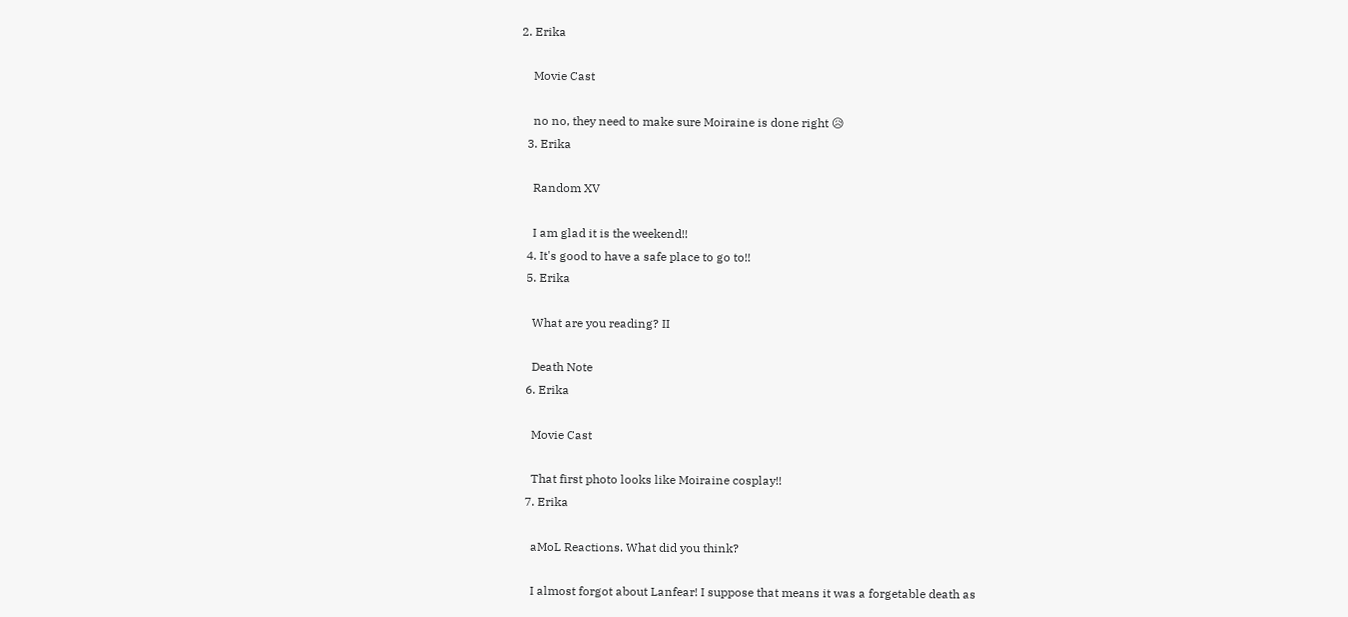2. Erika

    Movie Cast

    no no, they need to make sure Moiraine is done right 😥
  3. Erika

    Random XV

    I am glad it is the weekend!!
  4. It's good to have a safe place to go to!!
  5. Erika

    What are you reading? II

    Death Note
  6. Erika

    Movie Cast

    That first photo looks like Moiraine cosplay!!
  7. Erika

    aMoL Reactions. What did you think?

    I almost forgot about Lanfear! I suppose that means it was a forgetable death as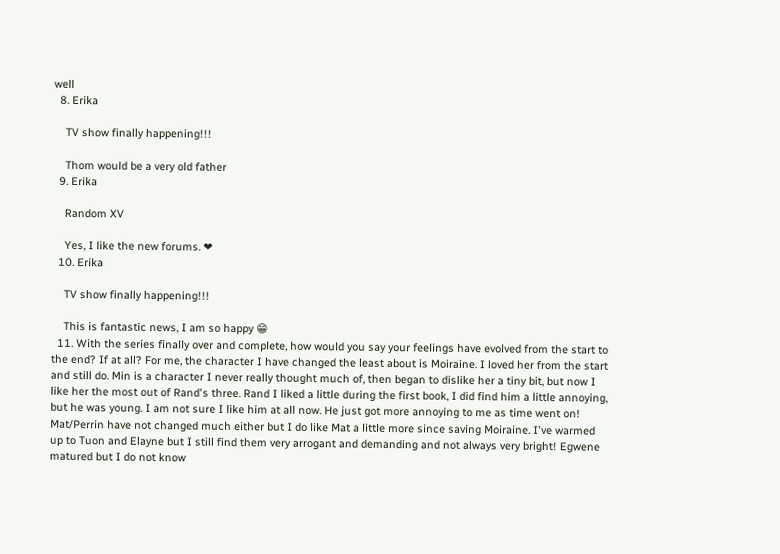well
  8. Erika

    TV show finally happening!!!

    Thom would be a very old father
  9. Erika

    Random XV

    Yes, I like the new forums. ❤
  10. Erika

    TV show finally happening!!!

    This is fantastic news, I am so happy 😁
  11. With the series finally over and complete, how would you say your feelings have evolved from the start to the end? If at all? For me, the character I have changed the least about is Moiraine. I loved her from the start and still do. Min is a character I never really thought much of, then began to dislike her a tiny bit, but now I like her the most out of Rand's three. Rand I liked a little during the first book, I did find him a little annoying, but he was young. I am not sure I like him at all now. He just got more annoying to me as time went on! Mat/Perrin have not changed much either but I do like Mat a little more since saving Moiraine. I've warmed up to Tuon and Elayne but I still find them very arrogant and demanding and not always very bright! Egwene matured but I do not know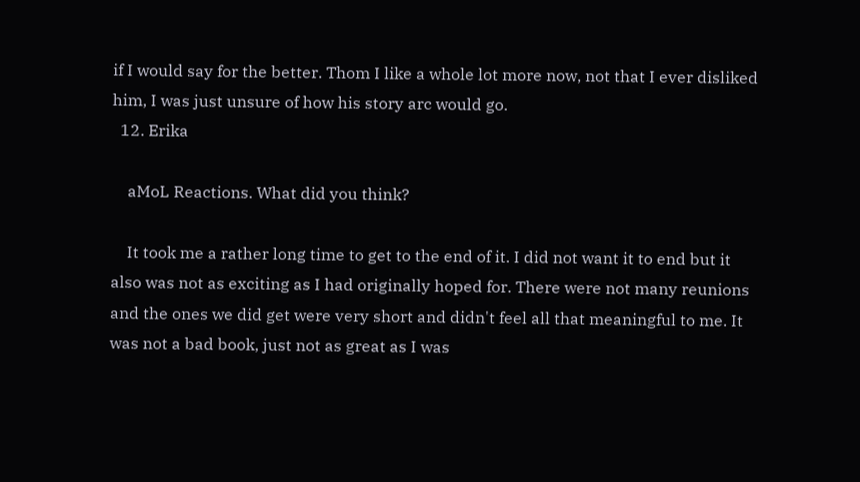if I would say for the better. Thom I like a whole lot more now, not that I ever disliked him, I was just unsure of how his story arc would go.
  12. Erika

    aMoL Reactions. What did you think?

    It took me a rather long time to get to the end of it. I did not want it to end but it also was not as exciting as I had originally hoped for. There were not many reunions and the ones we did get were very short and didn't feel all that meaningful to me. It was not a bad book, just not as great as I was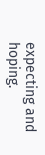expecting and hoping.